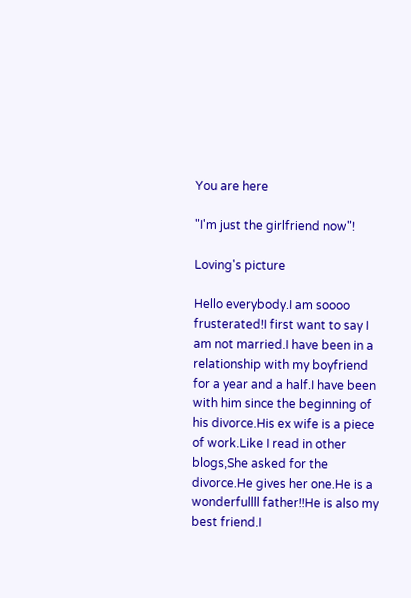You are here

"I'm just the girlfriend now"!

Loving's picture

Hello everybody.I am soooo frusterated!I first want to say I am not married.I have been in a relationship with my boyfriend for a year and a half.I have been with him since the beginning of his divorce.His ex wife is a piece of work.Like I read in other blogs,She asked for the divorce.He gives her one.He is a wonderfullll father!!He is also my best friend.I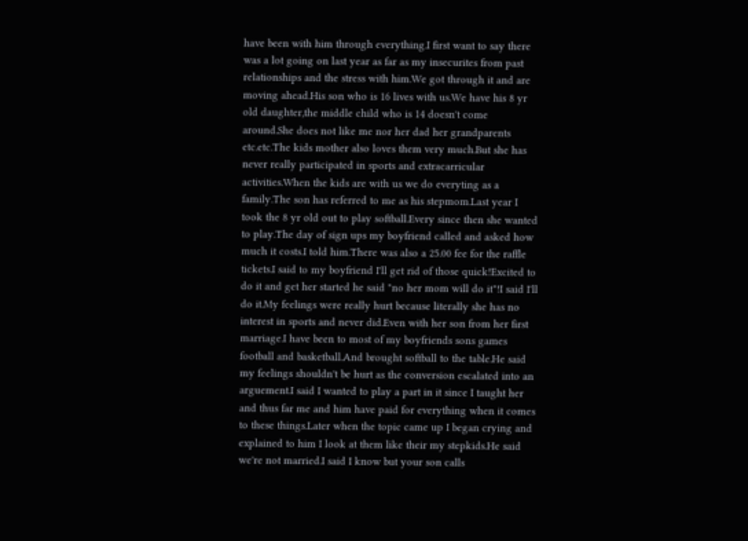have been with him through everything.I first want to say there was a lot going on last year as far as my insecurites from past relationships and the stress with him.We got through it and are moving ahead.His son who is 16 lives with us.We have his 8 yr old daughter,the middle child who is 14 doesn't come around.She does not like me nor her dad her grandparents etc.etc.The kids mother also loves them very much.But she has never really participated in sports and extracarricular activities.When the kids are with us we do everyting as a family.The son has referred to me as his stepmom.Last year I took the 8 yr old out to play softball.Every since then she wanted to play.The day of sign ups my boyfriend called and asked how much it costs.I told him.There was also a 25.00 fee for the raffle tickets.I said to my boyfriend I'll get rid of those quick!Excited to do it and get her started he said "no her mom will do it"!I said I'll do it.My feelings were really hurt because literally she has no interest in sports and never did.Even with her son from her first marriage.I have been to most of my boyfriends sons games football and basketball.And brought softball to the table.He said my feelings shouldn't be hurt as the conversion escalated into an arguement.I said I wanted to play a part in it since I taught her and thus far me and him have paid for everything when it comes to these things.Later when the topic came up I began crying and explained to him I look at them like their my stepkids.He said we're not married.I said I know but your son calls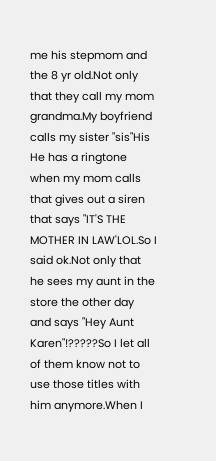me his stepmom and the 8 yr old.Not only that they call my mom grandma.My boyfriend calls my sister "sis"His He has a ringtone when my mom calls that gives out a siren that says "IT'S THE MOTHER IN LAW'LOL.So I said ok.Not only that he sees my aunt in the store the other day and says "Hey Aunt Karen"!?????So I let all of them know not to use those titles with him anymore.When I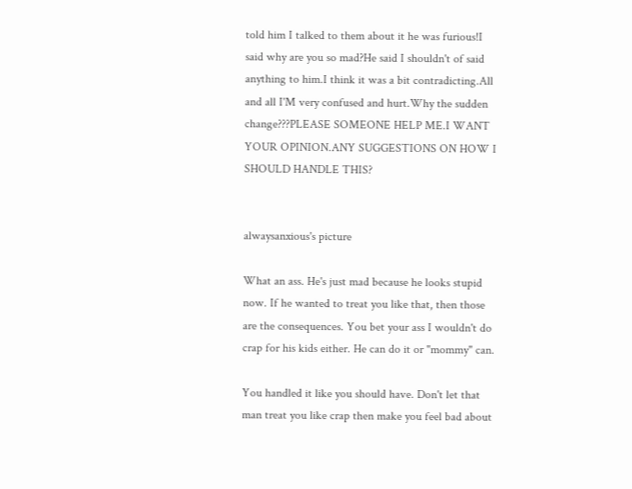told him I talked to them about it he was furious!I said why are you so mad?He said I shouldn't of said anything to him.I think it was a bit contradicting.All and all I'M very confused and hurt.Why the sudden change???PLEASE SOMEONE HELP ME.I WANT YOUR OPINION.ANY SUGGESTIONS ON HOW I SHOULD HANDLE THIS?


alwaysanxious's picture

What an ass. He's just mad because he looks stupid now. If he wanted to treat you like that, then those are the consequences. You bet your ass I wouldn't do crap for his kids either. He can do it or "mommy" can.

You handled it like you should have. Don't let that man treat you like crap then make you feel bad about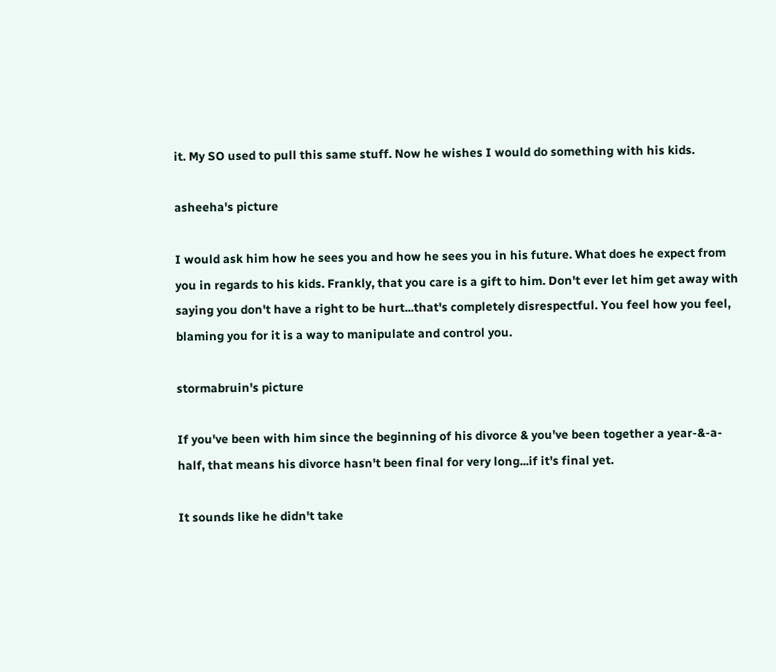it. My SO used to pull this same stuff. Now he wishes I would do something with his kids.

asheeha's picture

I would ask him how he sees you and how he sees you in his future. What does he expect from you in regards to his kids. Frankly, that you care is a gift to him. Don't ever let him get away with saying you don't have a right to be hurt...that's completely disrespectful. You feel how you feel, blaming you for it is a way to manipulate and control you.

stormabruin's picture

If you've been with him since the beginning of his divorce & you've been together a year-&-a-half, that means his divorce hasn't been final for very long...if it's final yet.

It sounds like he didn't take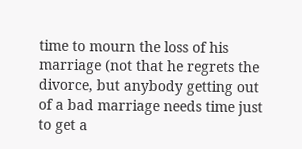time to mourn the loss of his marriage (not that he regrets the divorce, but anybody getting out of a bad marriage needs time just to get a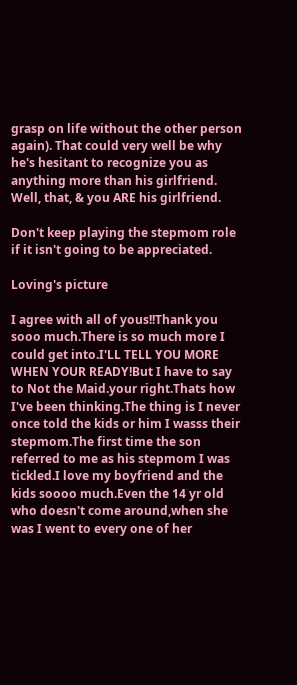grasp on life without the other person again). That could very well be why he's hesitant to recognize you as anything more than his girlfriend. Well, that, & you ARE his girlfriend.

Don't keep playing the stepmom role if it isn't going to be appreciated.

Loving's picture

I agree with all of yous!!Thank you sooo much.There is so much more I could get into.I'LL TELL YOU MORE WHEN YOUR READY!But I have to say to Not the Maid.your right.Thats how I've been thinking.The thing is I never once told the kids or him I wasss their stepmom.The first time the son referred to me as his stepmom I was tickled.I love my boyfriend and the kids soooo much.Even the 14 yr old who doesn't come around,when she was I went to every one of her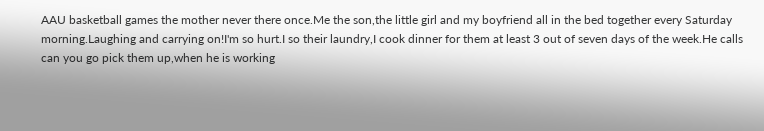AAU basketball games the mother never there once.Me the son,the little girl and my boyfriend all in the bed together every Saturday morning.Laughing and carrying on!I'm so hurt.I so their laundry,I cook dinner for them at least 3 out of seven days of the week.He calls can you go pick them up,when he is working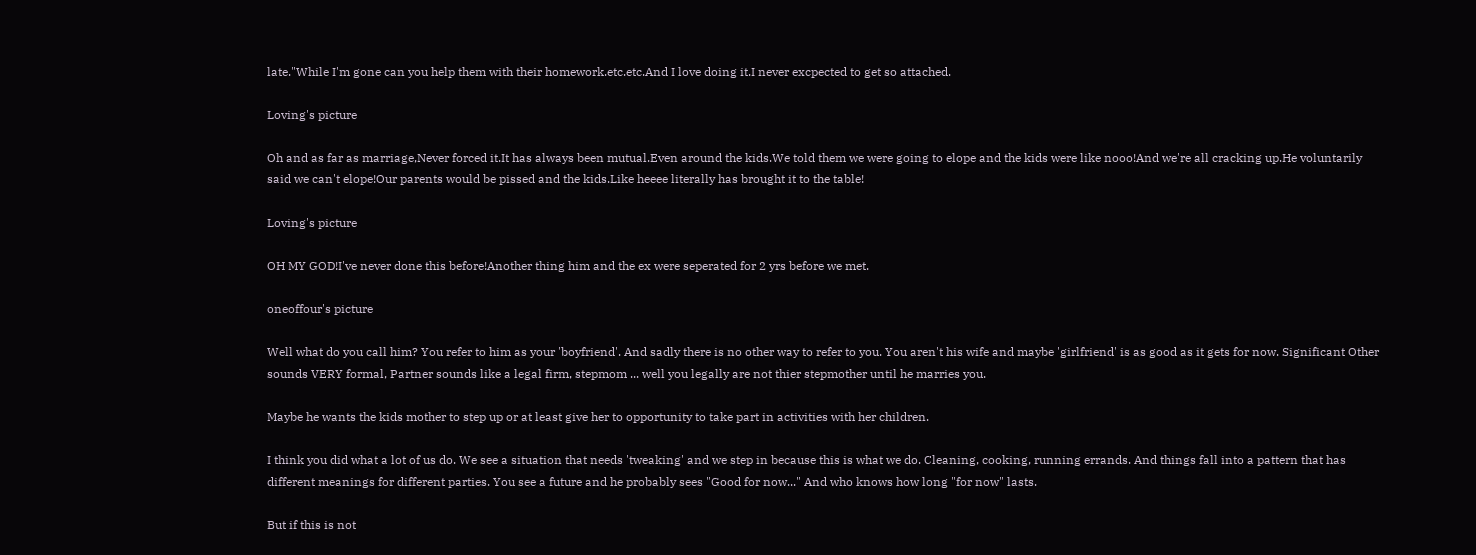late."While I'm gone can you help them with their homework.etc.etc.And I love doing it.I never excpected to get so attached.

Loving's picture

Oh and as far as marriage,Never forced it.It has always been mutual.Even around the kids.We told them we were going to elope and the kids were like nooo!And we're all cracking up.He voluntarily said we can't elope!Our parents would be pissed and the kids.Like heeee literally has brought it to the table!

Loving's picture

OH MY GOD!I've never done this before!Another thing him and the ex were seperated for 2 yrs before we met.

oneoffour's picture

Well what do you call him? You refer to him as your 'boyfriend'. And sadly there is no other way to refer to you. You aren't his wife and maybe 'girlfriend' is as good as it gets for now. Significant Other sounds VERY formal, Partner sounds like a legal firm, stepmom ... well you legally are not thier stepmother until he marries you.

Maybe he wants the kids mother to step up or at least give her to opportunity to take part in activities with her children.

I think you did what a lot of us do. We see a situation that needs 'tweaking' and we step in because this is what we do. Cleaning, cooking, running errands. And things fall into a pattern that has different meanings for different parties. You see a future and he probably sees "Good for now..." And who knows how long "for now" lasts.

But if this is not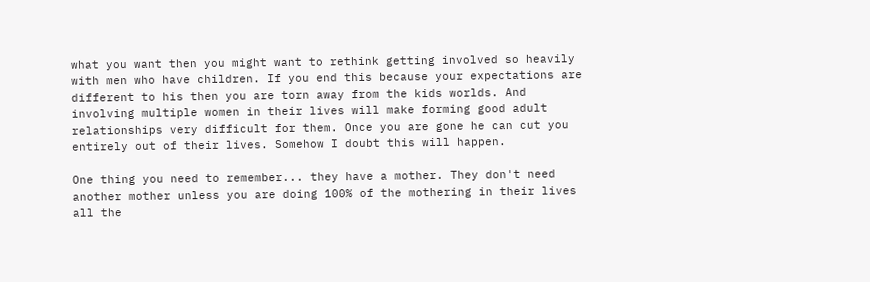what you want then you might want to rethink getting involved so heavily with men who have children. If you end this because your expectations are different to his then you are torn away from the kids worlds. And involving multiple women in their lives will make forming good adult relationships very difficult for them. Once you are gone he can cut you entirely out of their lives. Somehow I doubt this will happen.

One thing you need to remember... they have a mother. They don't need another mother unless you are doing 100% of the mothering in their lives all the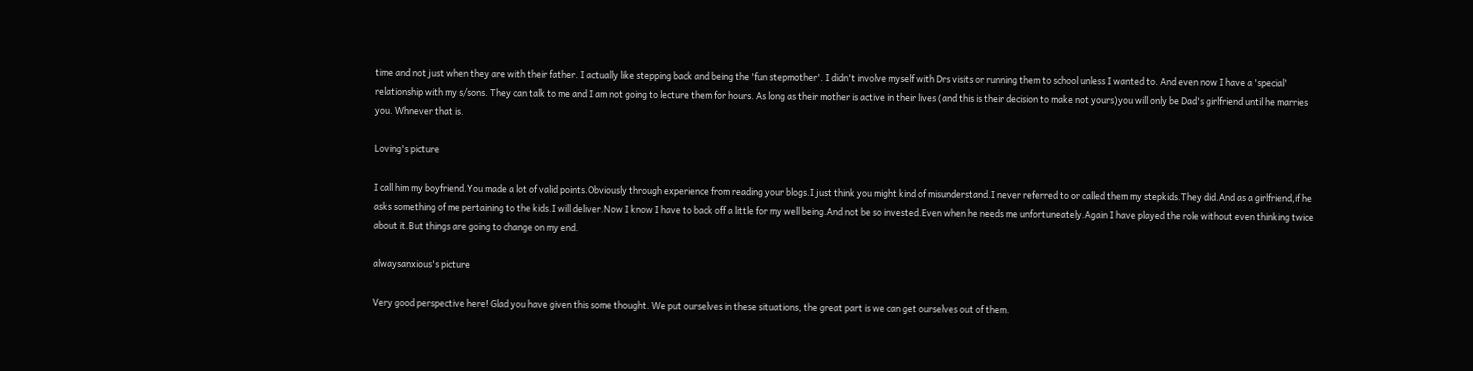time and not just when they are with their father. I actually like stepping back and being the 'fun stepmother'. I didn't involve myself with Drs visits or running them to school unless I wanted to. And even now I have a 'special' relationship with my s/sons. They can talk to me and I am not going to lecture them for hours. As long as their mother is active in their lives (and this is their decision to make not yours)you will only be Dad's girlfriend until he marries you. Whnever that is.

Loving's picture

I call him my boyfriend.You made a lot of valid points.Obviously through experience from reading your blogs.I just think you might kind of misunderstand.I never referred to or called them my stepkids.They did.And as a girlfriend,if he asks something of me pertaining to the kids.I will deliver.Now I know I have to back off a little for my well being.And not be so invested.Even when he needs me unfortuneately.Again I have played the role without even thinking twice about it.But things are going to change on my end.

alwaysanxious's picture

Very good perspective here! Glad you have given this some thought. We put ourselves in these situations, the great part is we can get ourselves out of them.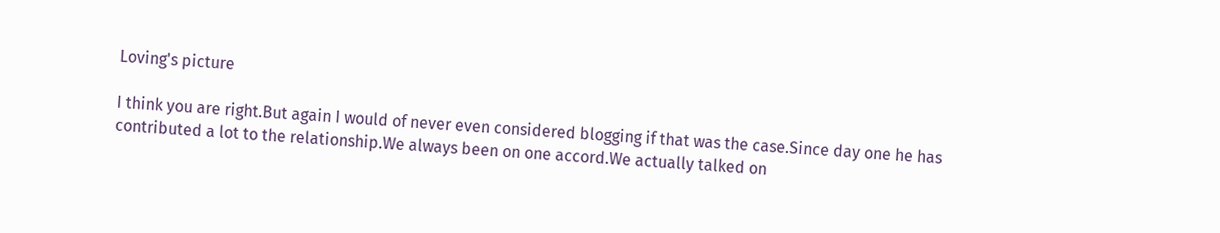Loving's picture

I think you are right.But again I would of never even considered blogging if that was the case.Since day one he has contributed a lot to the relationship.We always been on one accord.We actually talked on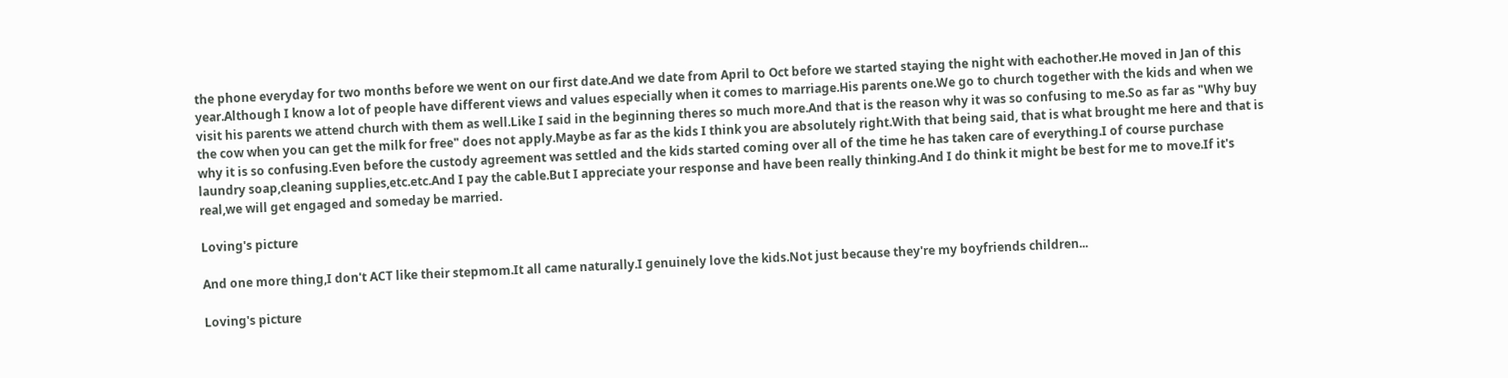the phone everyday for two months before we went on our first date.And we date from April to Oct before we started staying the night with eachother.He moved in Jan of this year.Although I know a lot of people have different views and values especially when it comes to marriage.His parents one.We go to church together with the kids and when we visit his parents we attend church with them as well.Like I said in the beginning theres so much more.And that is the reason why it was so confusing to me.So as far as "Why buy the cow when you can get the milk for free" does not apply.Maybe as far as the kids I think you are absolutely right.With that being said, that is what brought me here and that is why it is so confusing.Even before the custody agreement was settled and the kids started coming over all of the time he has taken care of everything.I of course purchase laundry soap,cleaning supplies,etc.etc.And I pay the cable.But I appreciate your response and have been really thinking.And I do think it might be best for me to move.If it's real,we will get engaged and someday be married.

Loving's picture

And one more thing,I don't ACT like their stepmom.It all came naturally.I genuinely love the kids.Not just because they're my boyfriends children...

Loving's picture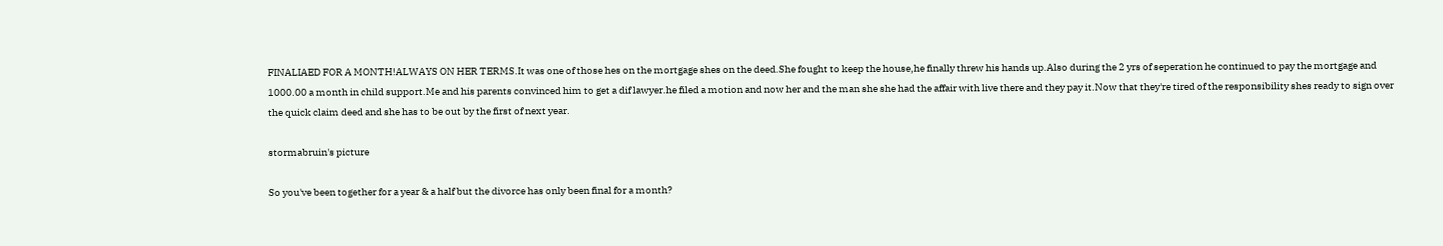FINALIAED FOR A MONTH!ALWAYS ON HER TERMS.It was one of those hes on the mortgage shes on the deed.She fought to keep the house,he finally threw his hands up.Also during the 2 yrs of seperation he continued to pay the mortgage and 1000.00 a month in child support.Me and his parents convinced him to get a dif lawyer.he filed a motion and now her and the man she she had the affair with live there and they pay it.Now that they're tired of the responsibility shes ready to sign over the quick claim deed and she has to be out by the first of next year.

stormabruin's picture

So you've been together for a year & a half but the divorce has only been final for a month?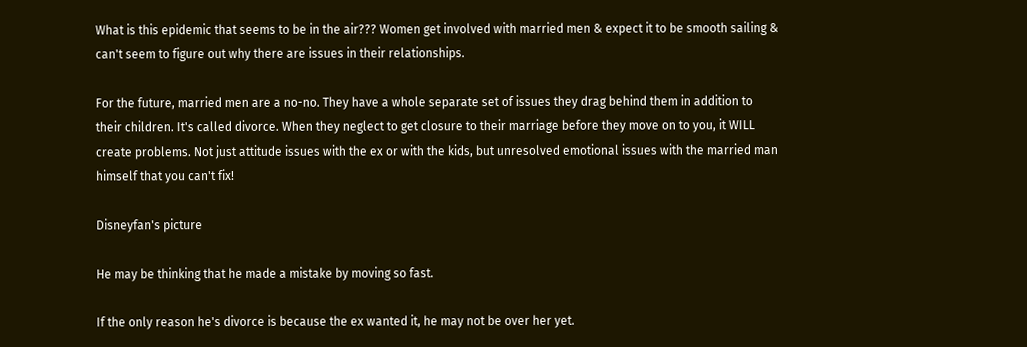What is this epidemic that seems to be in the air??? Women get involved with married men & expect it to be smooth sailing & can't seem to figure out why there are issues in their relationships.

For the future, married men are a no-no. They have a whole separate set of issues they drag behind them in addition to their children. It's called divorce. When they neglect to get closure to their marriage before they move on to you, it WILL create problems. Not just attitude issues with the ex or with the kids, but unresolved emotional issues with the married man himself that you can't fix!

Disneyfan's picture

He may be thinking that he made a mistake by moving so fast.

If the only reason he's divorce is because the ex wanted it, he may not be over her yet.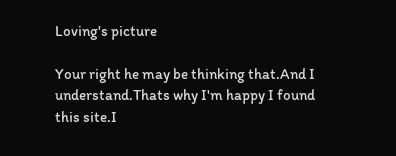Loving's picture

Your right he may be thinking that.And I understand.Thats why I'm happy I found this site.I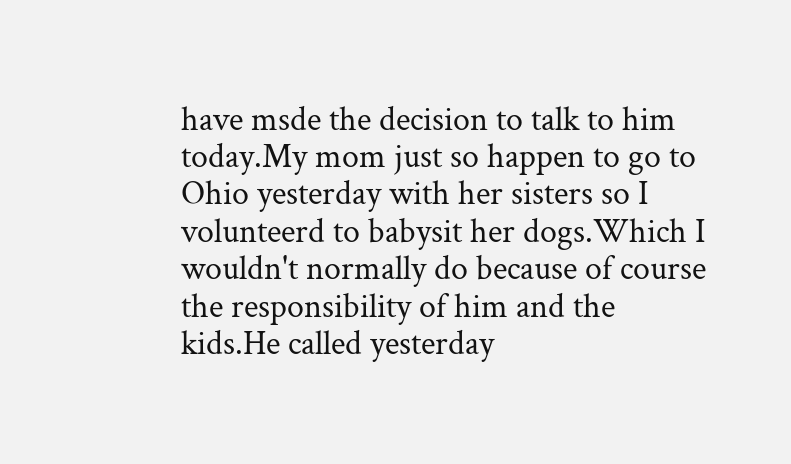have msde the decision to talk to him today.My mom just so happen to go to Ohio yesterday with her sisters so I volunteerd to babysit her dogs.Which I wouldn't normally do because of course the responsibility of him and the kids.He called yesterday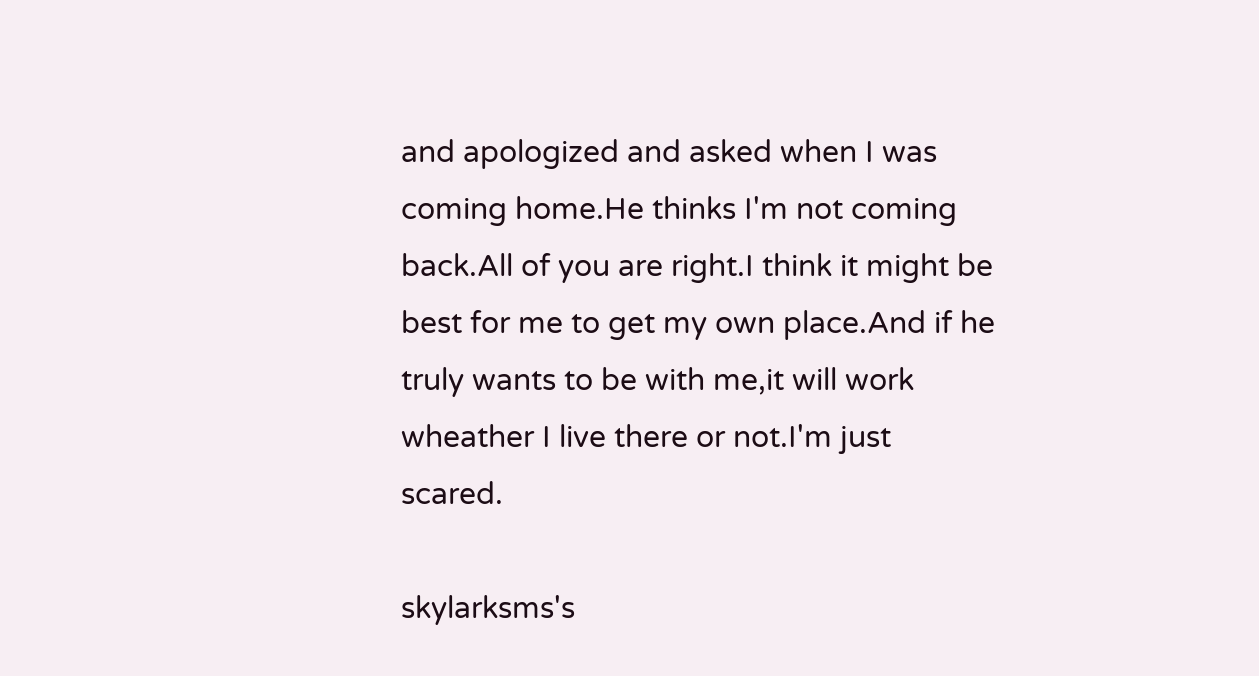and apologized and asked when I was coming home.He thinks I'm not coming back.All of you are right.I think it might be best for me to get my own place.And if he truly wants to be with me,it will work wheather I live there or not.I'm just scared.

skylarksms's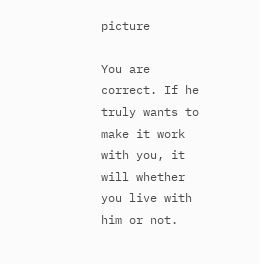picture

You are correct. If he truly wants to make it work with you, it will whether you live with him or not.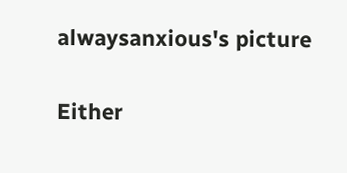alwaysanxious's picture

Either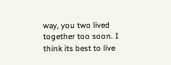way, you two lived together too soon. I think its best to live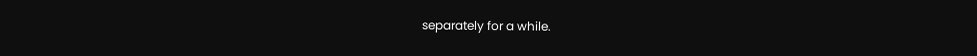separately for a while.